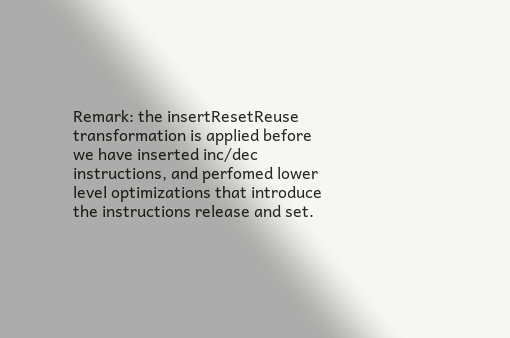Remark: the insertResetReuse transformation is applied before we have inserted inc/dec instructions, and perfomed lower level optimizations that introduce the instructions release and set.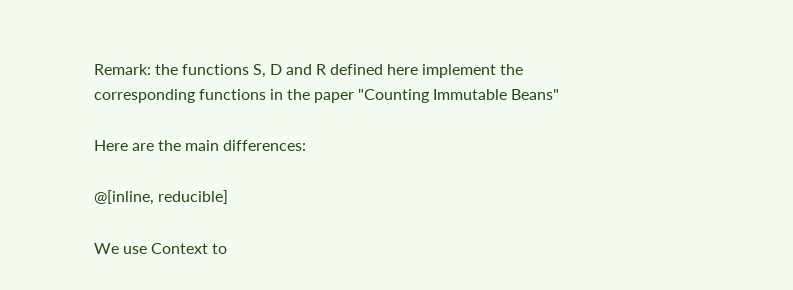Remark: the functions S, D and R defined here implement the corresponding functions in the paper "Counting Immutable Beans"

Here are the main differences:

@[inline, reducible]

We use Context to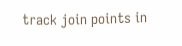track join points in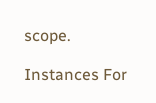scope.

Instances For